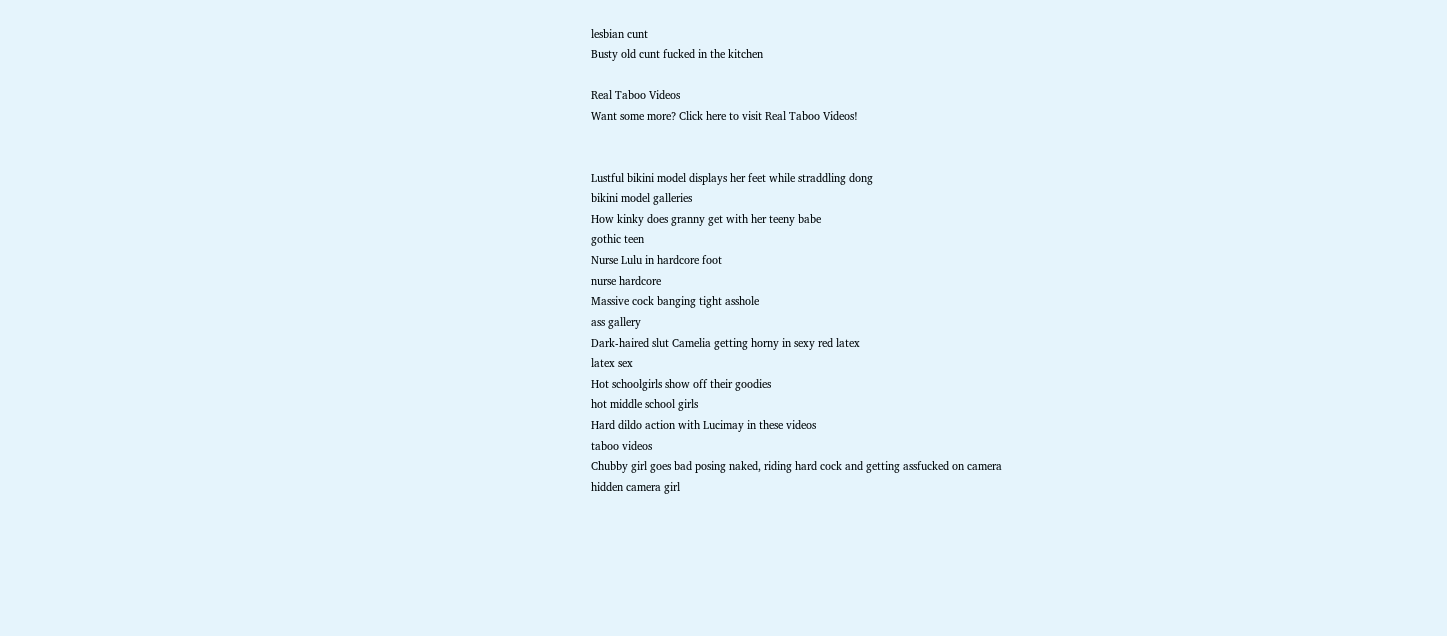lesbian cunt
Busty old cunt fucked in the kitchen

Real Taboo Videos
Want some more? Click here to visit Real Taboo Videos!


Lustful bikini model displays her feet while straddling dong
bikini model galleries
How kinky does granny get with her teeny babe
gothic teen
Nurse Lulu in hardcore foot
nurse hardcore
Massive cock banging tight asshole
ass gallery
Dark-haired slut Camelia getting horny in sexy red latex
latex sex
Hot schoolgirls show off their goodies
hot middle school girls
Hard dildo action with Lucimay in these videos
taboo videos
Chubby girl goes bad posing naked, riding hard cock and getting assfucked on camera
hidden camera girl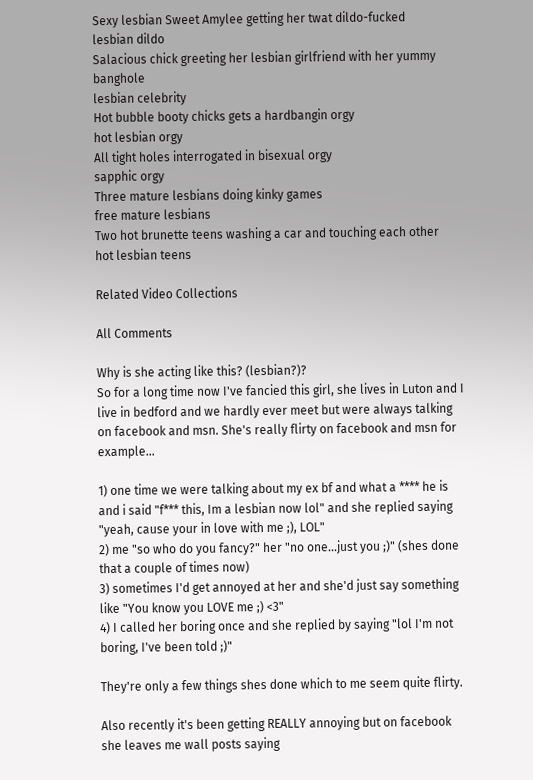Sexy lesbian Sweet Amylee getting her twat dildo-fucked
lesbian dildo
Salacious chick greeting her lesbian girlfriend with her yummy banghole
lesbian celebrity
Hot bubble booty chicks gets a hardbangin orgy
hot lesbian orgy
All tight holes interrogated in bisexual orgy
sapphic orgy
Three mature lesbians doing kinky games
free mature lesbians
Two hot brunette teens washing a car and touching each other
hot lesbian teens

Related Video Collections

All Comments

Why is she acting like this? (lesbian?)?
So for a long time now I've fancied this girl, she lives in Luton and I live in bedford and we hardly ever meet but were always talking on facebook and msn. She's really flirty on facebook and msn for example...

1) one time we were talking about my ex bf and what a **** he is and i said "f*** this, Im a lesbian now lol" and she replied saying "yeah, cause your in love with me ;), LOL"
2) me "so who do you fancy?" her "no one...just you ;)" (shes done that a couple of times now)
3) sometimes I'd get annoyed at her and she'd just say something like "You know you LOVE me ;) <3"
4) I called her boring once and she replied by saying "lol I'm not boring, I've been told ;)"

They're only a few things shes done which to me seem quite flirty.

Also recently it's been getting REALLY annoying but on facebook she leaves me wall posts saying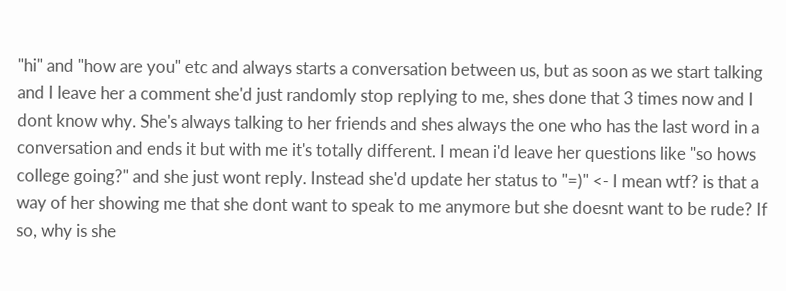"hi" and "how are you" etc and always starts a conversation between us, but as soon as we start talking and I leave her a comment she'd just randomly stop replying to me, shes done that 3 times now and I dont know why. She's always talking to her friends and shes always the one who has the last word in a conversation and ends it but with me it's totally different. I mean i'd leave her questions like "so hows college going?" and she just wont reply. Instead she'd update her status to "=)" <- I mean wtf? is that a way of her showing me that she dont want to speak to me anymore but she doesnt want to be rude? If so, why is she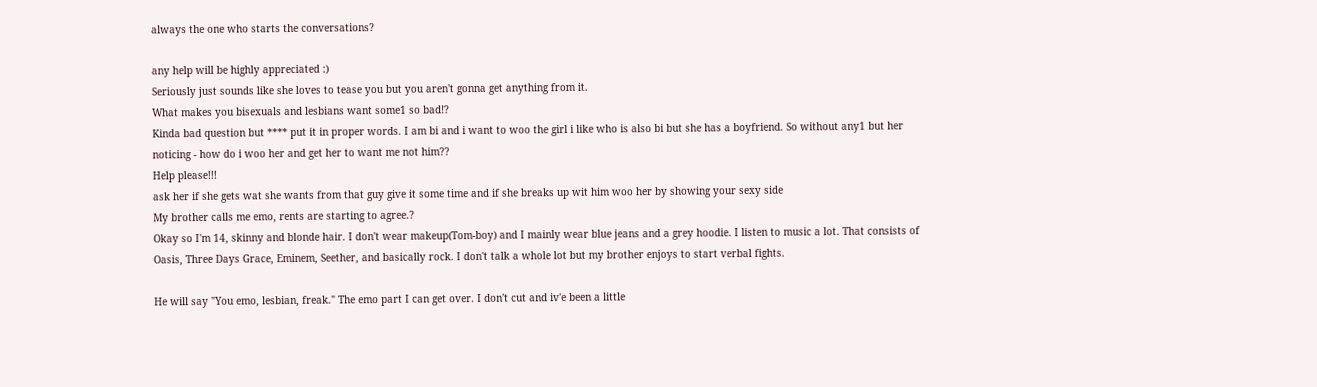always the one who starts the conversations?

any help will be highly appreciated :)
Seriously just sounds like she loves to tease you but you aren't gonna get anything from it.
What makes you bisexuals and lesbians want some1 so bad!?
Kinda bad question but **** put it in proper words. I am bi and i want to woo the girl i like who is also bi but she has a boyfriend. So without any1 but her noticing - how do i woo her and get her to want me not him??
Help please!!!
ask her if she gets wat she wants from that guy give it some time and if she breaks up wit him woo her by showing your sexy side
My brother calls me emo, rents are starting to agree.?
Okay so I'm 14, skinny and blonde hair. I don't wear makeup(Tom-boy) and I mainly wear blue jeans and a grey hoodie. I listen to music a lot. That consists of Oasis, Three Days Grace, Eminem, Seether, and basically rock. I don't talk a whole lot but my brother enjoys to start verbal fights.

He will say "You emo, lesbian, freak." The emo part I can get over. I don't cut and iv'e been a little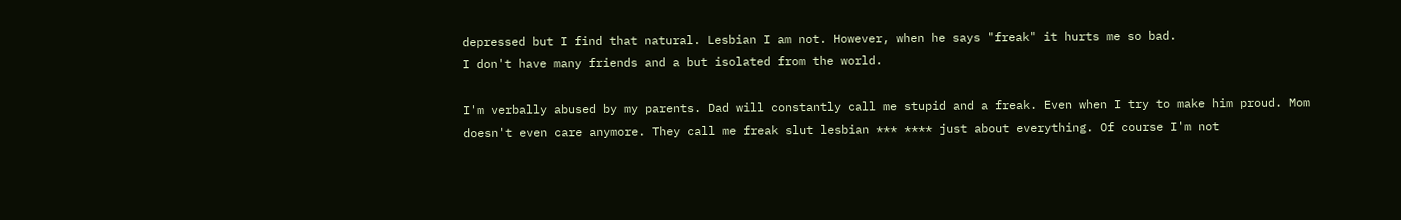depressed but I find that natural. Lesbian I am not. However, when he says "freak" it hurts me so bad.
I don't have many friends and a but isolated from the world.

I'm verbally abused by my parents. Dad will constantly call me stupid and a freak. Even when I try to make him proud. Mom doesn't even care anymore. They call me freak slut lesbian *** **** just about everything. Of course I'm not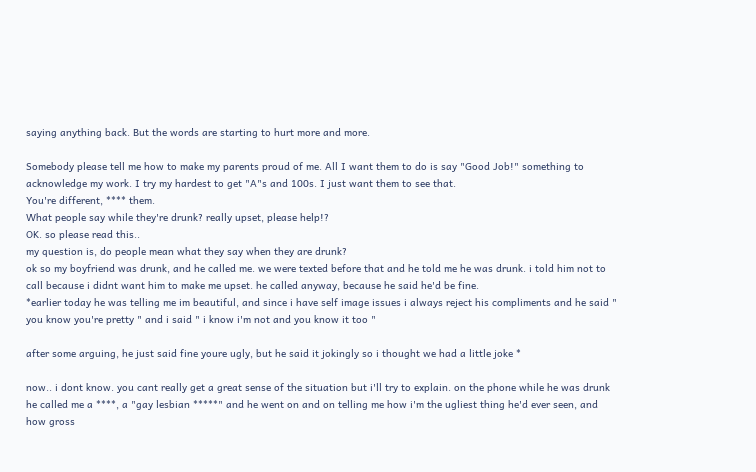saying anything back. But the words are starting to hurt more and more.

Somebody please tell me how to make my parents proud of me. All I want them to do is say "Good Job!" something to acknowledge my work. I try my hardest to get "A"s and 100s. I just want them to see that.
You're different, **** them.
What people say while they're drunk? really upset, please help!?
OK. so please read this..
my question is, do people mean what they say when they are drunk?
ok so my boyfriend was drunk, and he called me. we were texted before that and he told me he was drunk. i told him not to call because i didnt want him to make me upset. he called anyway, because he said he'd be fine.
*earlier today he was telling me im beautiful, and since i have self image issues i always reject his compliments and he said " you know you're pretty " and i said " i know i'm not and you know it too "

after some arguing, he just said fine youre ugly, but he said it jokingly so i thought we had a little joke *

now.. i dont know. you cant really get a great sense of the situation but i'll try to explain. on the phone while he was drunk he called me a ****, a "gay lesbian *****" and he went on and on telling me how i'm the ugliest thing he'd ever seen, and how gross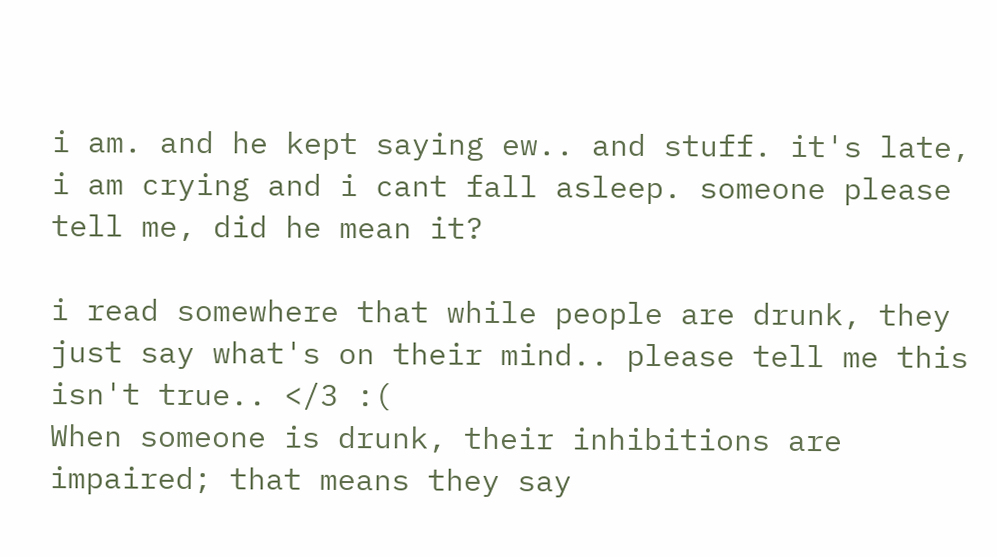i am. and he kept saying ew.. and stuff. it's late, i am crying and i cant fall asleep. someone please tell me, did he mean it?

i read somewhere that while people are drunk, they just say what's on their mind.. please tell me this isn't true.. </3 :(
When someone is drunk, their inhibitions are impaired; that means they say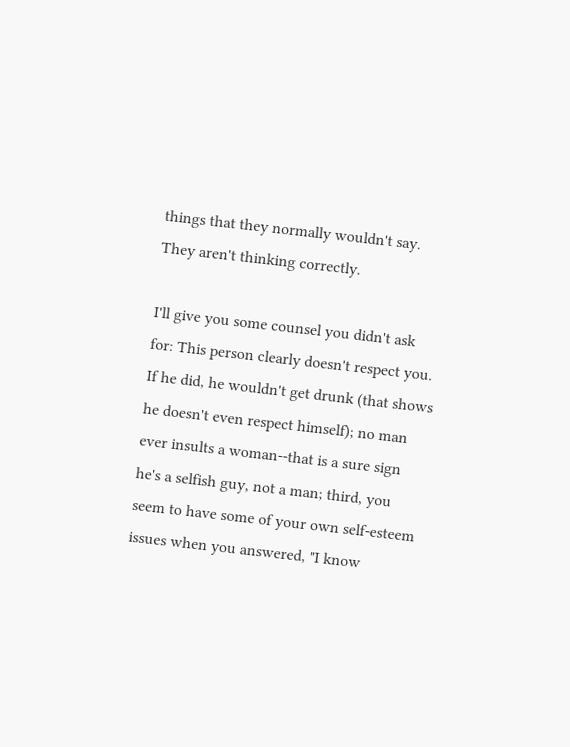things that they normally wouldn't say. They aren't thinking correctly.

I'll give you some counsel you didn't ask for: This person clearly doesn't respect you. If he did, he wouldn't get drunk (that shows he doesn't even respect himself); no man ever insults a woman--that is a sure sign he's a selfish guy, not a man; third, you seem to have some of your own self-esteem issues when you answered, "I know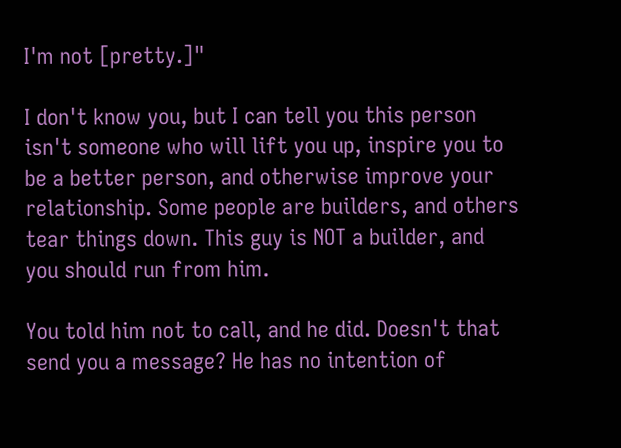I'm not [pretty.]"

I don't know you, but I can tell you this person isn't someone who will lift you up, inspire you to be a better person, and otherwise improve your relationship. Some people are builders, and others tear things down. This guy is NOT a builder, and you should run from him.

You told him not to call, and he did. Doesn't that send you a message? He has no intention of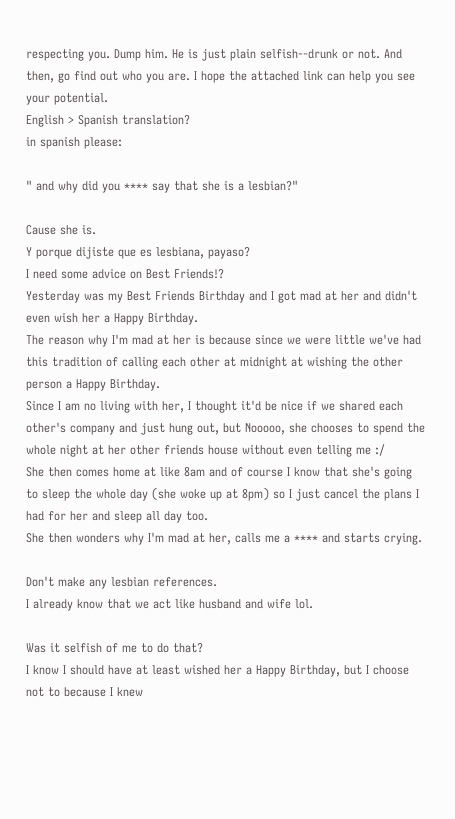respecting you. Dump him. He is just plain selfish--drunk or not. And then, go find out who you are. I hope the attached link can help you see your potential.
English > Spanish translation?
in spanish please:

" and why did you **** say that she is a lesbian?"

Cause she is.
Y porque dijiste que es lesbiana, payaso?
I need some advice on Best Friends!?
Yesterday was my Best Friends Birthday and I got mad at her and didn't even wish her a Happy Birthday.
The reason why I'm mad at her is because since we were little we've had this tradition of calling each other at midnight at wishing the other person a Happy Birthday.
Since I am no living with her, I thought it'd be nice if we shared each other's company and just hung out, but Nooooo, she chooses to spend the whole night at her other friends house without even telling me :/
She then comes home at like 8am and of course I know that she's going to sleep the whole day (she woke up at 8pm) so I just cancel the plans I had for her and sleep all day too.
She then wonders why I'm mad at her, calls me a **** and starts crying.

Don't make any lesbian references.
I already know that we act like husband and wife lol.

Was it selfish of me to do that?
I know I should have at least wished her a Happy Birthday, but I choose not to because I knew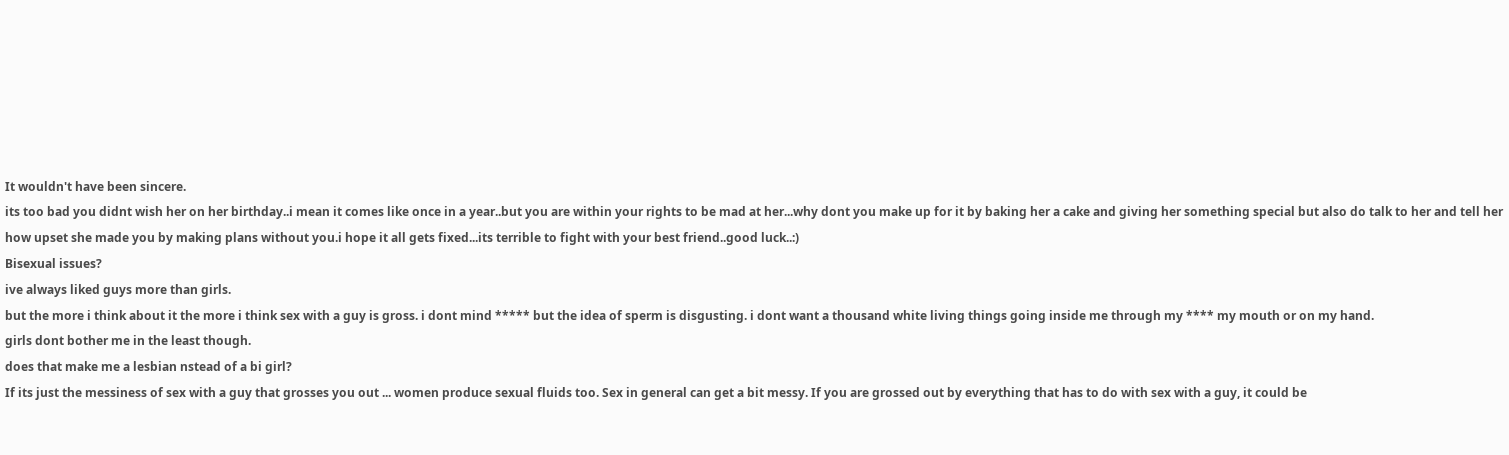It wouldn't have been sincere.
its too bad you didnt wish her on her birthday..i mean it comes like once in a year..but you are within your rights to be mad at her...why dont you make up for it by baking her a cake and giving her something special but also do talk to her and tell her how upset she made you by making plans without you.i hope it all gets fixed...its terrible to fight with your best friend..good luck..:)
Bisexual issues?
ive always liked guys more than girls.
but the more i think about it the more i think sex with a guy is gross. i dont mind ***** but the idea of sperm is disgusting. i dont want a thousand white living things going inside me through my **** my mouth or on my hand.
girls dont bother me in the least though.
does that make me a lesbian nstead of a bi girl?
If its just the messiness of sex with a guy that grosses you out ... women produce sexual fluids too. Sex in general can get a bit messy. If you are grossed out by everything that has to do with sex with a guy, it could be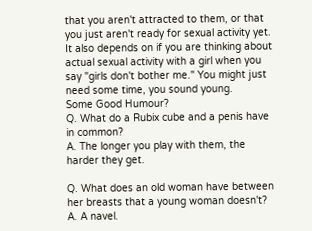that you aren't attracted to them, or that you just aren't ready for sexual activity yet. It also depends on if you are thinking about actual sexual activity with a girl when you say "girls don't bother me." You might just need some time, you sound young.
Some Good Humour?
Q. What do a Rubix cube and a penis have in common?
A. The longer you play with them, the harder they get.

Q. What does an old woman have between her breasts that a young woman doesn't?
A. A navel.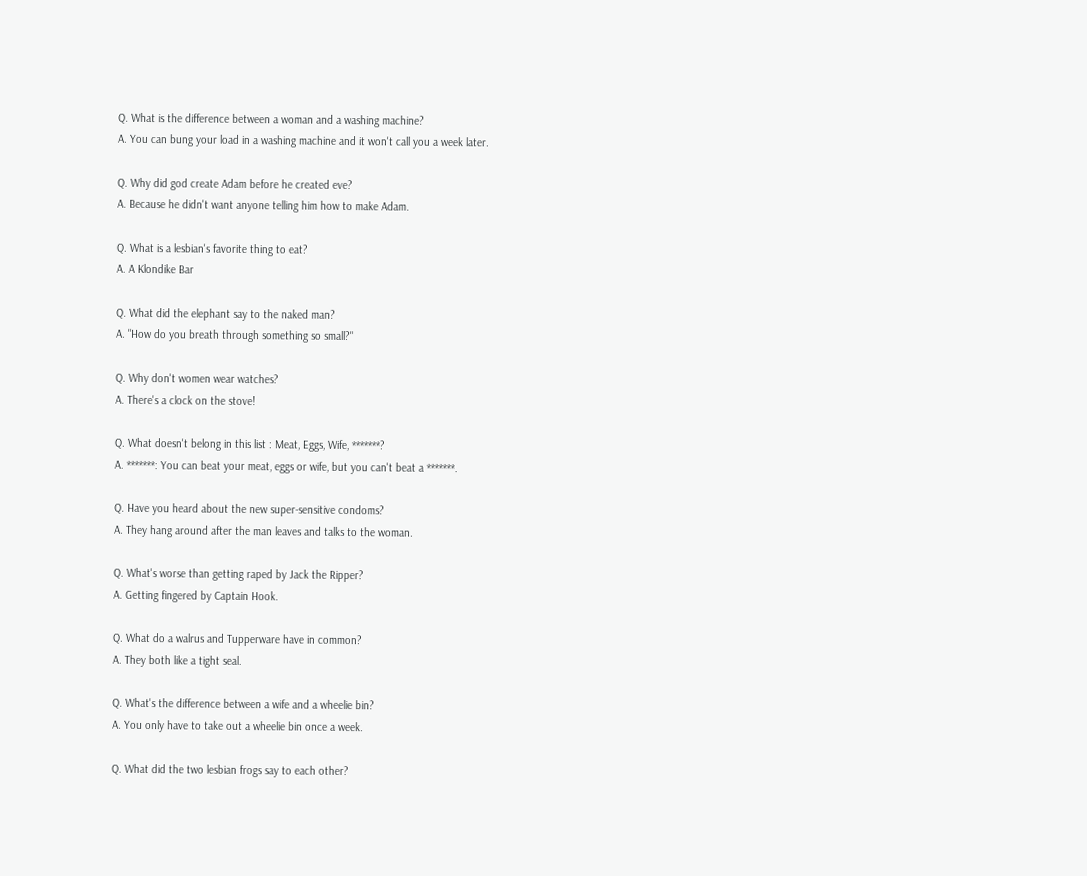Q. What is the difference between a woman and a washing machine?
A. You can bung your load in a washing machine and it won't call you a week later.

Q. Why did god create Adam before he created eve?
A. Because he didn't want anyone telling him how to make Adam.

Q. What is a lesbian's favorite thing to eat?
A. A Klondike Bar

Q. What did the elephant say to the naked man?
A. "How do you breath through something so small?"

Q. Why don't women wear watches?
A. There's a clock on the stove!

Q. What doesn't belong in this list : Meat, Eggs, Wife, *******?
A. *******: You can beat your meat, eggs or wife, but you can't beat a *******.

Q. Have you heard about the new super-sensitive condoms?
A. They hang around after the man leaves and talks to the woman.

Q. What's worse than getting raped by Jack the Ripper?
A. Getting fingered by Captain Hook.

Q. What do a walrus and Tupperware have in common?
A. They both like a tight seal.

Q. What's the difference between a wife and a wheelie bin?
A. You only have to take out a wheelie bin once a week.

Q. What did the two lesbian frogs say to each other?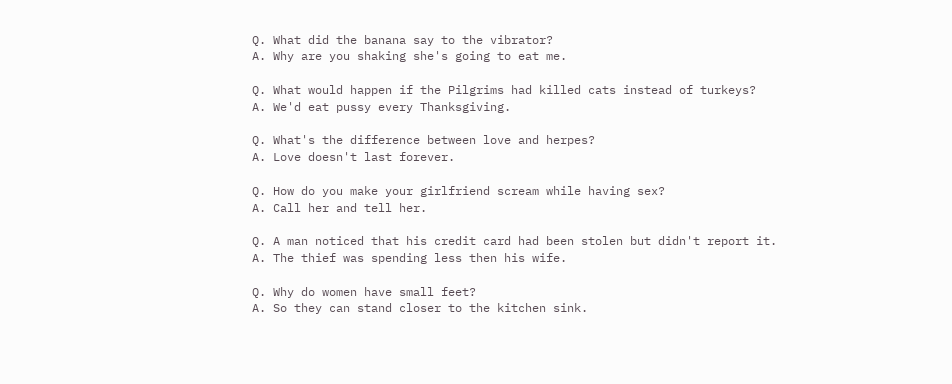Q. What did the banana say to the vibrator?
A. Why are you shaking she's going to eat me.

Q. What would happen if the Pilgrims had killed cats instead of turkeys?
A. We'd eat pussy every Thanksgiving.

Q. What's the difference between love and herpes?
A. Love doesn't last forever.

Q. How do you make your girlfriend scream while having sex?
A. Call her and tell her.

Q. A man noticed that his credit card had been stolen but didn't report it.
A. The thief was spending less then his wife.

Q. Why do women have small feet?
A. So they can stand closer to the kitchen sink.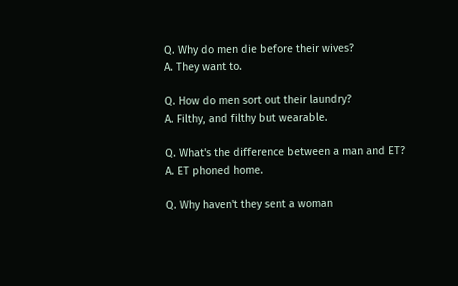Q. Why do men die before their wives?
A. They want to.

Q. How do men sort out their laundry?
A. Filthy, and filthy but wearable.

Q. What's the difference between a man and ET?
A. ET phoned home.

Q. Why haven't they sent a woman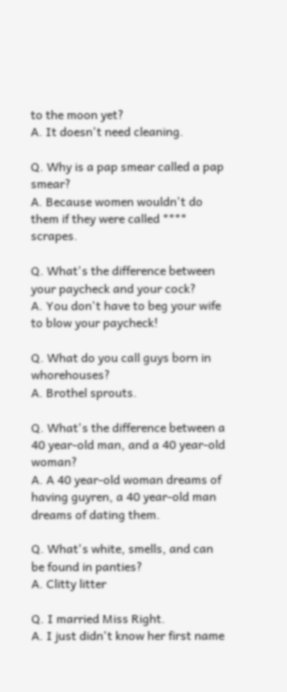to the moon yet?
A. It doesn't need cleaning.

Q. Why is a pap smear called a pap smear?
A. Because women wouldn't do them if they were called **** scrapes.

Q. What's the difference between your paycheck and your cock?
A. You don't have to beg your wife to blow your paycheck!

Q. What do you call guys born in whorehouses?
A. Brothel sprouts.

Q. What's the difference between a 40 year-old man, and a 40 year-old woman?
A. A 40 year-old woman dreams of having guyren, a 40 year-old man dreams of dating them.

Q. What's white, smells, and can be found in panties?
A. Clitty litter

Q. I married Miss Right.
A. I just didn't know her first name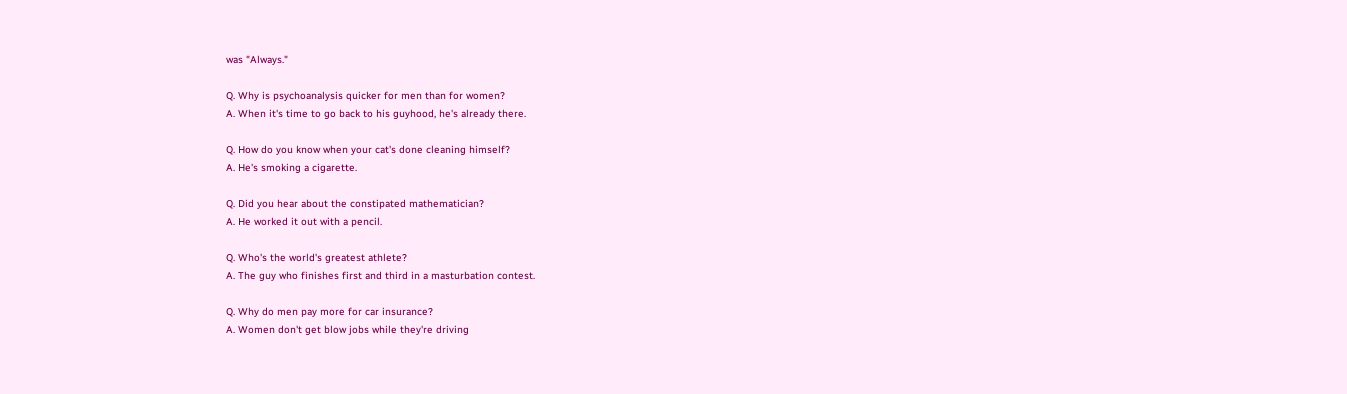was "Always."

Q. Why is psychoanalysis quicker for men than for women?
A. When it's time to go back to his guyhood, he's already there.

Q. How do you know when your cat's done cleaning himself?
A. He's smoking a cigarette.

Q. Did you hear about the constipated mathematician?
A. He worked it out with a pencil.

Q. Who's the world's greatest athlete?
A. The guy who finishes first and third in a masturbation contest.

Q. Why do men pay more for car insurance?
A. Women don't get blow jobs while they're driving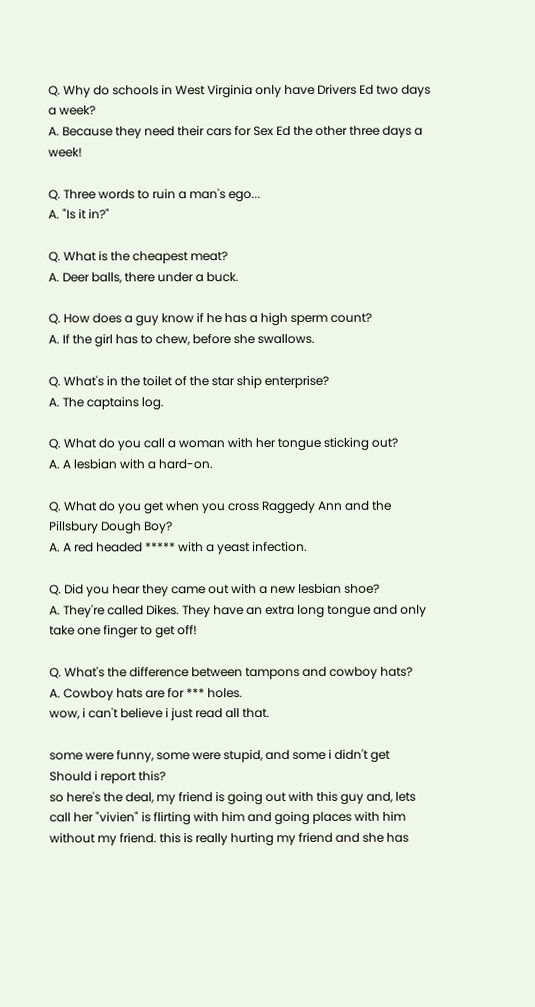Q. Why do schools in West Virginia only have Drivers Ed two days a week?
A. Because they need their cars for Sex Ed the other three days a week!

Q. Three words to ruin a man's ego...
A. "Is it in?"

Q. What is the cheapest meat?
A. Deer balls, there under a buck.

Q. How does a guy know if he has a high sperm count?
A. If the girl has to chew, before she swallows.

Q. What's in the toilet of the star ship enterprise?
A. The captains log.

Q. What do you call a woman with her tongue sticking out?
A. A lesbian with a hard-on.

Q. What do you get when you cross Raggedy Ann and the Pillsbury Dough Boy?
A. A red headed ***** with a yeast infection.

Q. Did you hear they came out with a new lesbian shoe?
A. They're called Dikes. They have an extra long tongue and only take one finger to get off!

Q. What's the difference between tampons and cowboy hats?
A. Cowboy hats are for *** holes.
wow, i can't believe i just read all that.

some were funny, some were stupid, and some i didn't get
Should i report this?
so here's the deal, my friend is going out with this guy and, lets call her "vivien" is flirting with him and going places with him without my friend. this is really hurting my friend and she has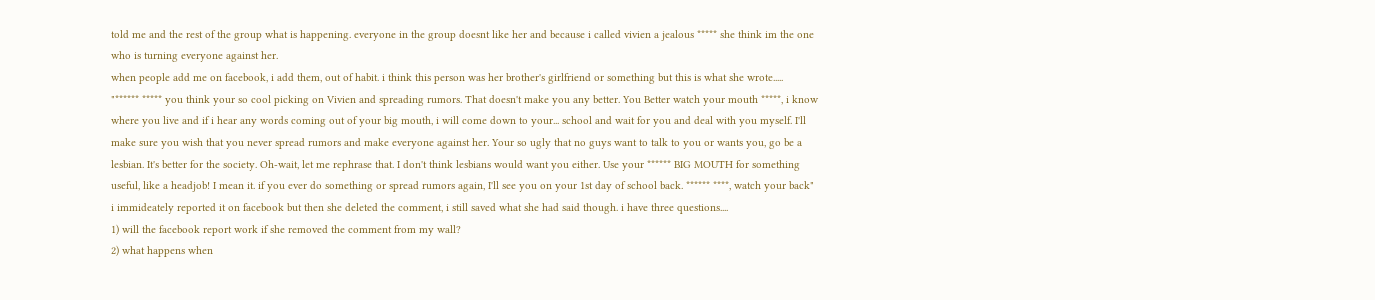told me and the rest of the group what is happening. everyone in the group doesnt like her and because i called vivien a jealous ***** she think im the one who is turning everyone against her.
when people add me on facebook, i add them, out of habit. i think this person was her brother's girlfriend or something but this is what she wrote.....
"****** ***** you think your so cool picking on Vivien and spreading rumors. That doesn't make you any better. You Better watch your mouth *****, i know where you live and if i hear any words coming out of your big mouth, i will come down to your... school and wait for you and deal with you myself. I'll make sure you wish that you never spread rumors and make everyone against her. Your so ugly that no guys want to talk to you or wants you, go be a lesbian. It's better for the society. Oh-wait, let me rephrase that. I don't think lesbians would want you either. Use your ****** BIG MOUTH for something useful, like a headjob! I mean it. if you ever do something or spread rumors again, I'll see you on your 1st day of school back. ****** ****, watch your back"
i immideately reported it on facebook but then she deleted the comment, i still saved what she had said though. i have three questions....
1) will the facebook report work if she removed the comment from my wall?
2) what happens when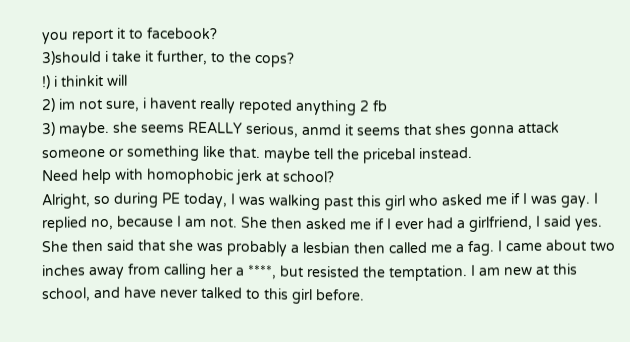you report it to facebook?
3)should i take it further, to the cops?
!) i thinkit will
2) im not sure, i havent really repoted anything 2 fb
3) maybe. she seems REALLY serious, anmd it seems that shes gonna attack someone or something like that. maybe tell the pricebal instead.
Need help with homophobic jerk at school?
Alright, so during PE today, I was walking past this girl who asked me if I was gay. I replied no, because I am not. She then asked me if I ever had a girlfriend, I said yes. She then said that she was probably a lesbian then called me a fag. I came about two inches away from calling her a ****, but resisted the temptation. I am new at this school, and have never talked to this girl before.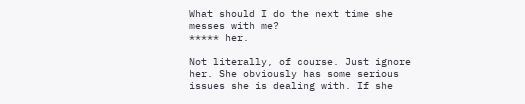What should I do the next time she messes with me?
***** her.

Not literally, of course. Just ignore her. She obviously has some serious issues she is dealing with. If she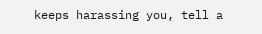keeps harassing you, tell a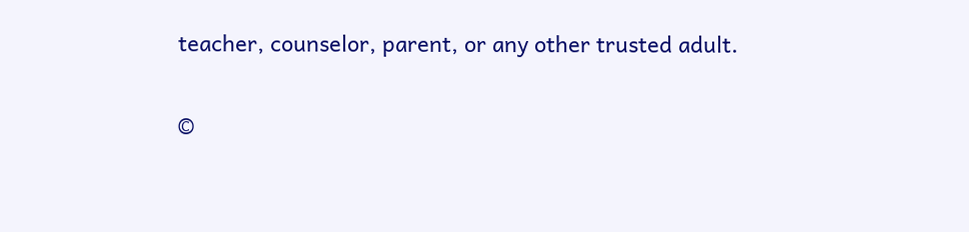teacher, counselor, parent, or any other trusted adult.

©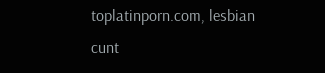toplatinporn.com, lesbian cunt